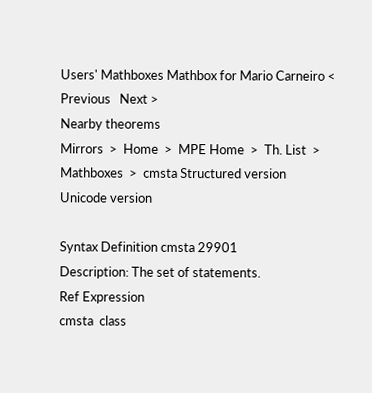Users' Mathboxes Mathbox for Mario Carneiro < Previous   Next >
Nearby theorems
Mirrors  >  Home  >  MPE Home  >  Th. List  >   Mathboxes  >  cmsta Structured version   Unicode version

Syntax Definition cmsta 29901
Description: The set of statements.
Ref Expression
cmsta  class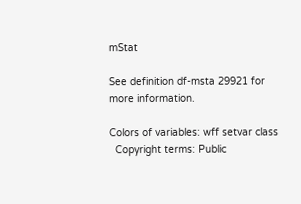mStat

See definition df-msta 29921 for more information.

Colors of variables: wff setvar class
  Copyright terms: Public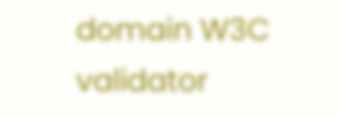domain W3C validator